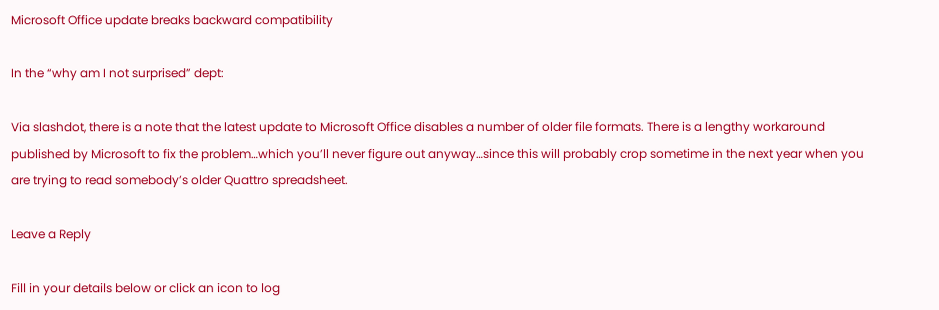Microsoft Office update breaks backward compatibility

In the “why am I not surprised” dept:

Via slashdot, there is a note that the latest update to Microsoft Office disables a number of older file formats. There is a lengthy workaround published by Microsoft to fix the problem…which you’ll never figure out anyway…since this will probably crop sometime in the next year when you are trying to read somebody’s older Quattro spreadsheet.

Leave a Reply

Fill in your details below or click an icon to log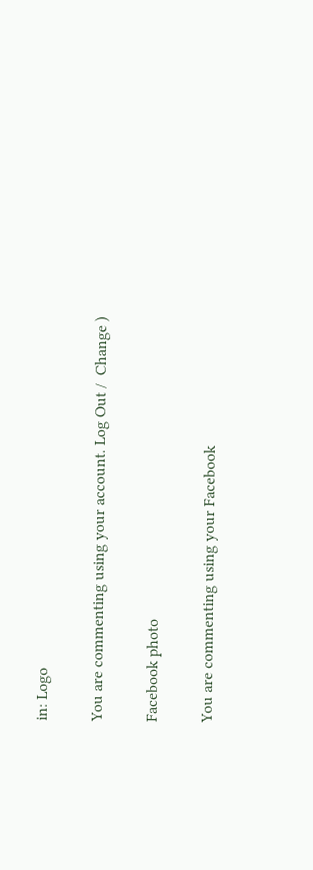in: Logo

You are commenting using your account. Log Out /  Change )

Facebook photo

You are commenting using your Facebook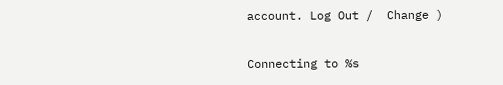account. Log Out /  Change )

Connecting to %s